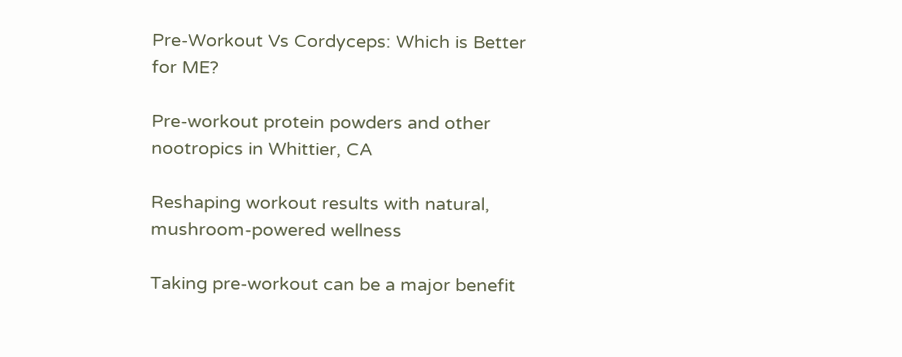Pre-Workout Vs Cordyceps: Which is Better for ME?

Pre-workout protein powders and other nootropics in Whittier, CA

Reshaping workout results with natural, mushroom-powered wellness

Taking pre-workout can be a major benefit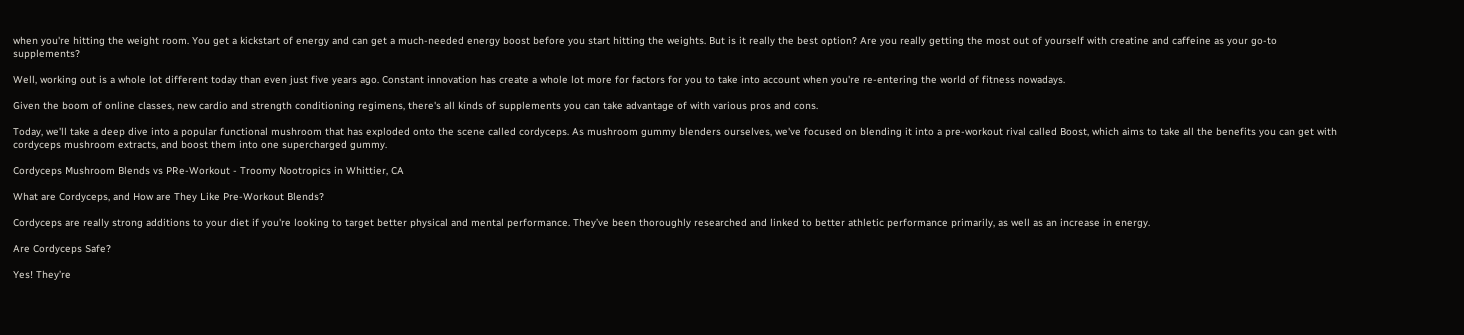when you're hitting the weight room. You get a kickstart of energy and can get a much-needed energy boost before you start hitting the weights. But is it really the best option? Are you really getting the most out of yourself with creatine and caffeine as your go-to supplements?

Well, working out is a whole lot different today than even just five years ago. Constant innovation has create a whole lot more for factors for you to take into account when you're re-entering the world of fitness nowadays.

Given the boom of online classes, new cardio and strength conditioning regimens, there's all kinds of supplements you can take advantage of with various pros and cons.

Today, we'll take a deep dive into a popular functional mushroom that has exploded onto the scene called cordyceps. As mushroom gummy blenders ourselves, we've focused on blending it into a pre-workout rival called Boost, which aims to take all the benefits you can get with cordyceps mushroom extracts, and boost them into one supercharged gummy.

Cordyceps Mushroom Blends vs PRe-Workout - Troomy Nootropics in Whittier, CA

What are Cordyceps, and How are They Like Pre-Workout Blends?

Cordyceps are really strong additions to your diet if you're looking to target better physical and mental performance. They’ve been thoroughly researched and linked to better athletic performance primarily, as well as an increase in energy.

Are Cordyceps Safe?

Yes! They’re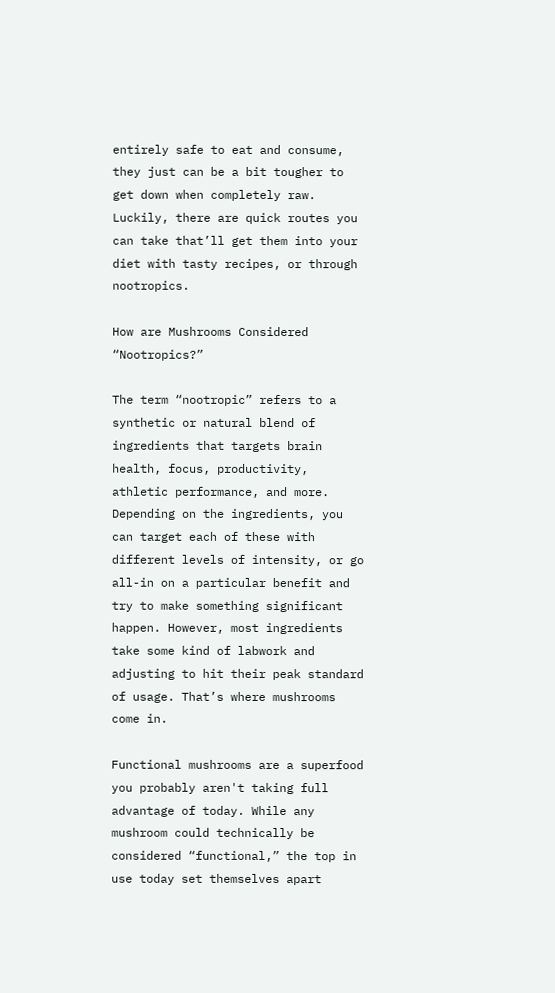entirely safe to eat and consume, they just can be a bit tougher to get down when completely raw. Luckily, there are quick routes you can take that’ll get them into your diet with tasty recipes, or through nootropics.

How are Mushrooms Considered “Nootropics?”

The term “nootropic” refers to a synthetic or natural blend of ingredients that targets brain health, focus, productivity, athletic performance, and more. Depending on the ingredients, you can target each of these with different levels of intensity, or go all-in on a particular benefit and try to make something significant happen. However, most ingredients take some kind of labwork and adjusting to hit their peak standard of usage. That’s where mushrooms come in.

Functional mushrooms are a superfood you probably aren't taking full advantage of today. While any mushroom could technically be considered “functional,” the top in use today set themselves apart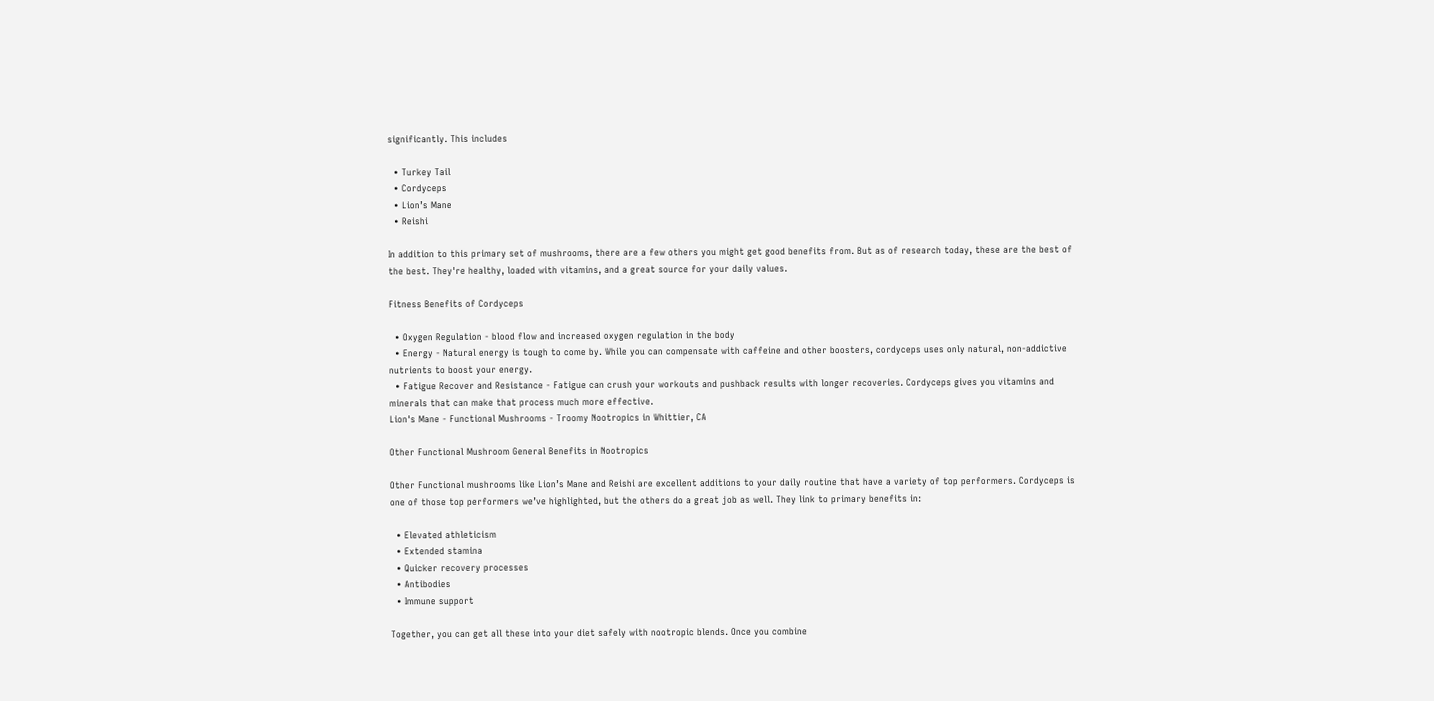significantly. This includes

  • Turkey Tail
  • Cordyceps
  • Lion’s Mane
  • Reishi

In addition to this primary set of mushrooms, there are a few others you might get good benefits from. But as of research today, these are the best of the best. They're healthy, loaded with vitamins, and a great source for your daily values.

Fitness Benefits of Cordyceps

  • Oxygen Regulation - blood flow and increased oxygen regulation in the body
  • Energy - Natural energy is tough to come by. While you can compensate with caffeine and other boosters, cordyceps uses only natural, non-addictive nutrients to boost your energy.
  • Fatigue Recover and Resistance - Fatigue can crush your workouts and pushback results with longer recoveries. Cordyceps gives you vitamins and minerals that can make that process much more effective.
Lion's Mane - Functional Mushrooms - Troomy Nootropics in Whittier, CA

Other Functional Mushroom General Benefits in Nootropics

Other Functional mushrooms like Lion’s Mane and Reishi are excellent additions to your daily routine that have a variety of top performers. Cordyceps is one of those top performers we’ve highlighted, but the others do a great job as well. They link to primary benefits in:

  • Elevated athleticism
  • Extended stamina
  • Quicker recovery processes
  • Antibodies
  • Immune support

Together, you can get all these into your diet safely with nootropic blends. Once you combine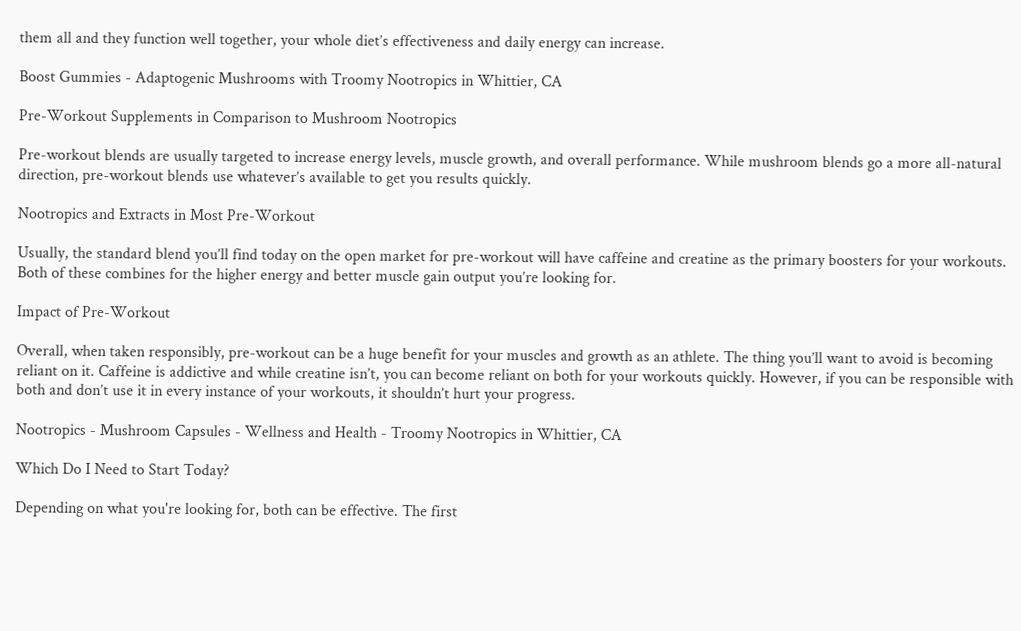them all and they function well together, your whole diet’s effectiveness and daily energy can increase.

Boost Gummies - Adaptogenic Mushrooms with Troomy Nootropics in Whittier, CA

Pre-Workout Supplements in Comparison to Mushroom Nootropics

Pre-workout blends are usually targeted to increase energy levels, muscle growth, and overall performance. While mushroom blends go a more all-natural direction, pre-workout blends use whatever’s available to get you results quickly.

Nootropics and Extracts in Most Pre-Workout

Usually, the standard blend you’ll find today on the open market for pre-workout will have caffeine and creatine as the primary boosters for your workouts. Both of these combines for the higher energy and better muscle gain output you’re looking for.

Impact of Pre-Workout

Overall, when taken responsibly, pre-workout can be a huge benefit for your muscles and growth as an athlete. The thing you’ll want to avoid is becoming reliant on it. Caffeine is addictive and while creatine isn’t, you can become reliant on both for your workouts quickly. However, if you can be responsible with both and don’t use it in every instance of your workouts, it shouldn’t hurt your progress.

Nootropics - Mushroom Capsules - Wellness and Health - Troomy Nootropics in Whittier, CA

Which Do I Need to Start Today?

Depending on what you're looking for, both can be effective. The first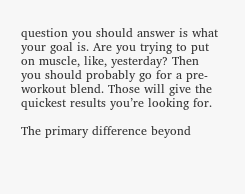question you should answer is what your goal is. Are you trying to put on muscle, like, yesterday? Then you should probably go for a pre-workout blend. Those will give the quickest results you’re looking for.

The primary difference beyond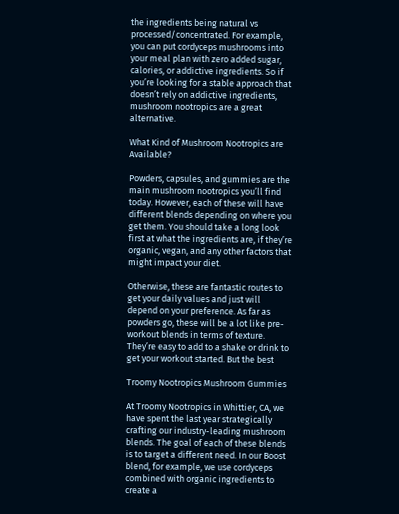the ingredients being natural vs processed/concentrated. For example, you can put cordyceps mushrooms into your meal plan with zero added sugar, calories, or addictive ingredients. So if you’re looking for a stable approach that doesn’t rely on addictive ingredients, mushroom nootropics are a great alternative.

What Kind of Mushroom Nootropics are Available?

Powders, capsules, and gummies are the main mushroom nootropics you’ll find today. However, each of these will have different blends depending on where you get them. You should take a long look first at what the ingredients are, if they’re organic, vegan, and any other factors that might impact your diet.

Otherwise, these are fantastic routes to get your daily values and just will depend on your preference. As far as powders go, these will be a lot like pre-workout blends in terms of texture. They’re easy to add to a shake or drink to get your workout started. But the best

Troomy Nootropics Mushroom Gummies

At Troomy Nootropics in Whittier, CA, we have spent the last year strategically crafting our industry-leading mushroom blends. The goal of each of these blends is to target a different need. In our Boost blend, for example, we use cordyceps combined with organic ingredients to create a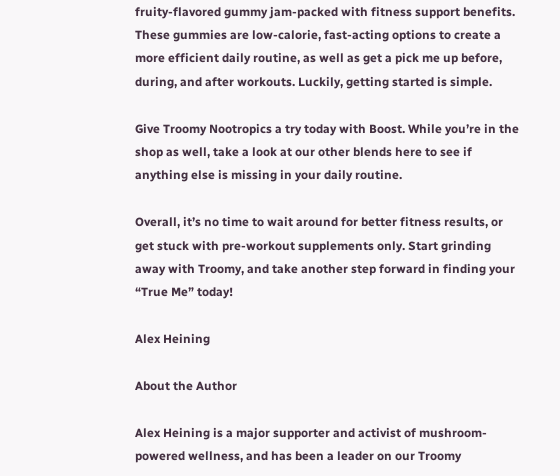fruity-flavored gummy jam-packed with fitness support benefits. These gummies are low-calorie, fast-acting options to create a more efficient daily routine, as well as get a pick me up before, during, and after workouts. Luckily, getting started is simple.

Give Troomy Nootropics a try today with Boost. While you’re in the shop as well, take a look at our other blends here to see if anything else is missing in your daily routine.

Overall, it’s no time to wait around for better fitness results, or get stuck with pre-workout supplements only. Start grinding away with Troomy, and take another step forward in finding your “True Me” today!

Alex Heining

About the Author

Alex Heining is a major supporter and activist of mushroom-powered wellness, and has been a leader on our Troomy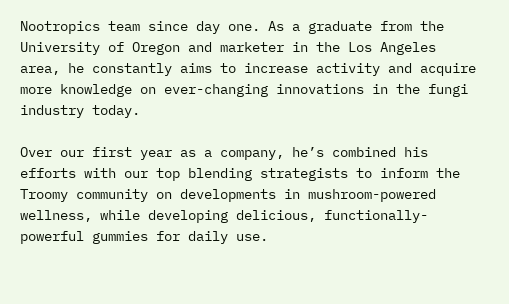Nootropics team since day one. As a graduate from the University of Oregon and marketer in the Los Angeles area, he constantly aims to increase activity and acquire more knowledge on ever-changing innovations in the fungi industry today.

Over our first year as a company, he’s combined his efforts with our top blending strategists to inform the Troomy community on developments in mushroom-powered wellness, while developing delicious, functionally-powerful gummies for daily use.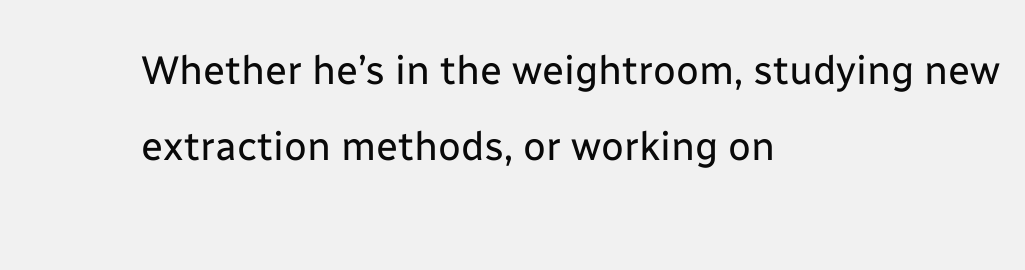Whether he’s in the weightroom, studying new extraction methods, or working on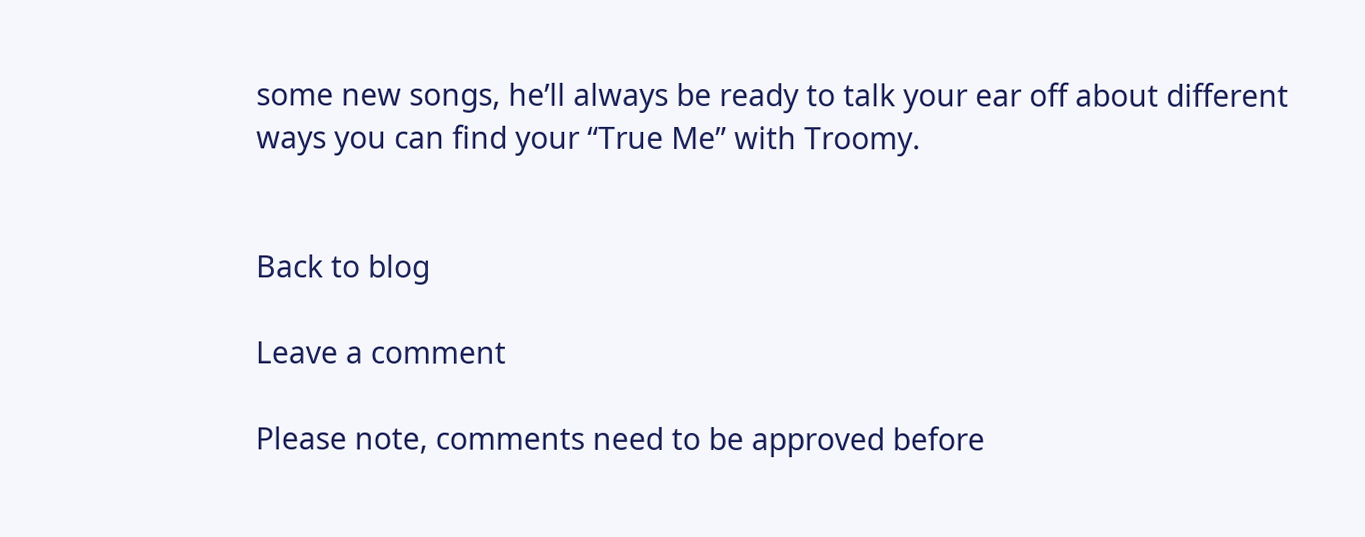some new songs, he’ll always be ready to talk your ear off about different ways you can find your “True Me” with Troomy.


Back to blog

Leave a comment

Please note, comments need to be approved before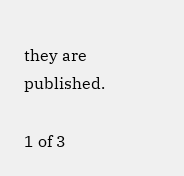they are published.

1 of 3